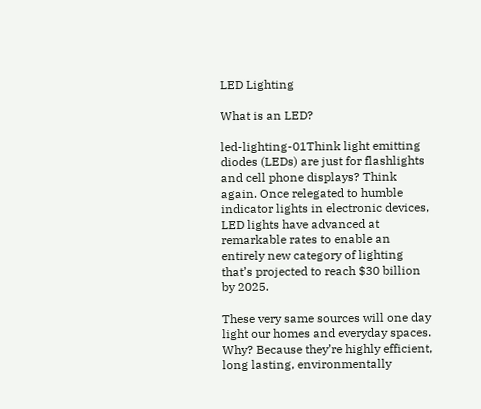LED Lighting

What is an LED?

led-lighting-01Think light emitting diodes (LEDs) are just for flashlights and cell phone displays? Think again. Once relegated to humble indicator lights in electronic devices, LED lights have advanced at remarkable rates to enable an entirely new category of lighting that’s projected to reach $30 billion by 2025.

These very same sources will one day light our homes and everyday spaces. Why? Because they’re highly efficient, long lasting, environmentally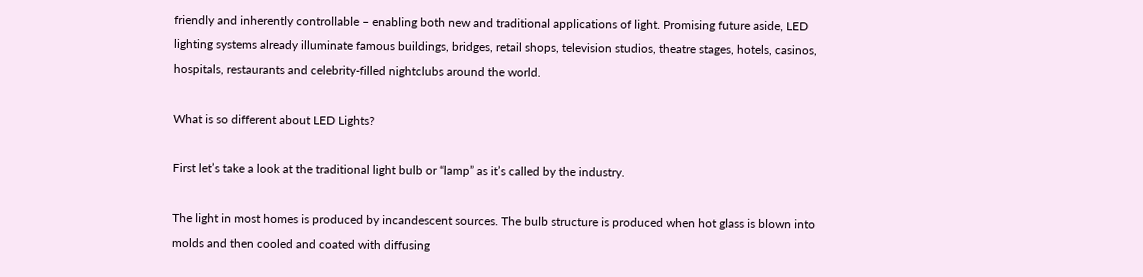friendly and inherently controllable – enabling both new and traditional applications of light. Promising future aside, LED lighting systems already illuminate famous buildings, bridges, retail shops, television studios, theatre stages, hotels, casinos, hospitals, restaurants and celebrity-filled nightclubs around the world.

What is so different about LED Lights?

First let’s take a look at the traditional light bulb or “lamp” as it’s called by the industry.

The light in most homes is produced by incandescent sources. The bulb structure is produced when hot glass is blown into molds and then cooled and coated with diffusing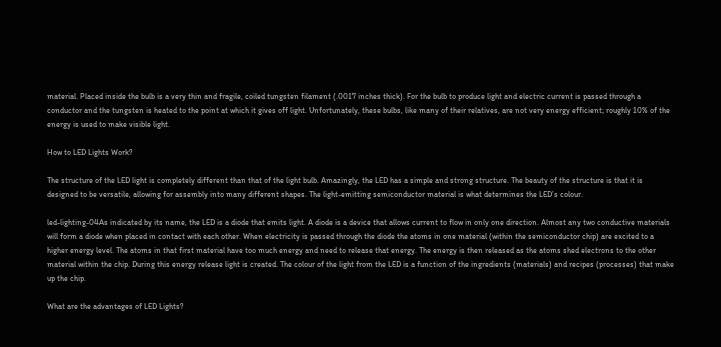material. Placed inside the bulb is a very thin and fragile, coiled tungsten filament (.0017 inches thick). For the bulb to produce light and electric current is passed through a conductor and the tungsten is heated to the point at which it gives off light. Unfortunately, these bulbs, like many of their relatives, are not very energy efficient; roughly 10% of the energy is used to make visible light.

How to LED Lights Work?

The structure of the LED light is completely different than that of the light bulb. Amazingly, the LED has a simple and strong structure. The beauty of the structure is that it is designed to be versatile, allowing for assembly into many different shapes. The light-emitting semiconductor material is what determines the LED’s colour.

led-lighting-04As indicated by its name, the LED is a diode that emits light. A diode is a device that allows current to flow in only one direction. Almost any two conductive materials will form a diode when placed in contact with each other. When electricity is passed through the diode the atoms in one material (within the semiconductor chip) are excited to a higher energy level. The atoms in that first material have too much energy and need to release that energy. The energy is then released as the atoms shed electrons to the other material within the chip. During this energy release light is created. The colour of the light from the LED is a function of the ingredients (materials) and recipes (processes) that make up the chip.

What are the advantages of LED Lights?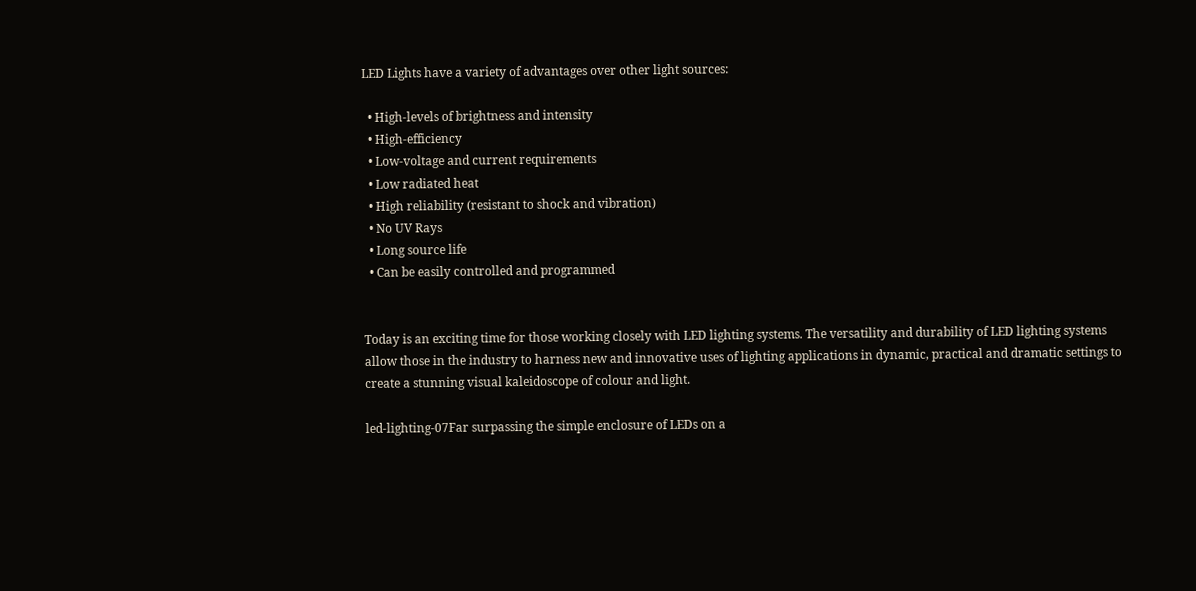LED Lights have a variety of advantages over other light sources:

  • High-levels of brightness and intensity
  • High-efficiency
  • Low-voltage and current requirements
  • Low radiated heat
  • High reliability (resistant to shock and vibration)
  • No UV Rays
  • Long source life
  • Can be easily controlled and programmed


Today is an exciting time for those working closely with LED lighting systems. The versatility and durability of LED lighting systems allow those in the industry to harness new and innovative uses of lighting applications in dynamic, practical and dramatic settings to create a stunning visual kaleidoscope of colour and light.

led-lighting-07Far surpassing the simple enclosure of LEDs on a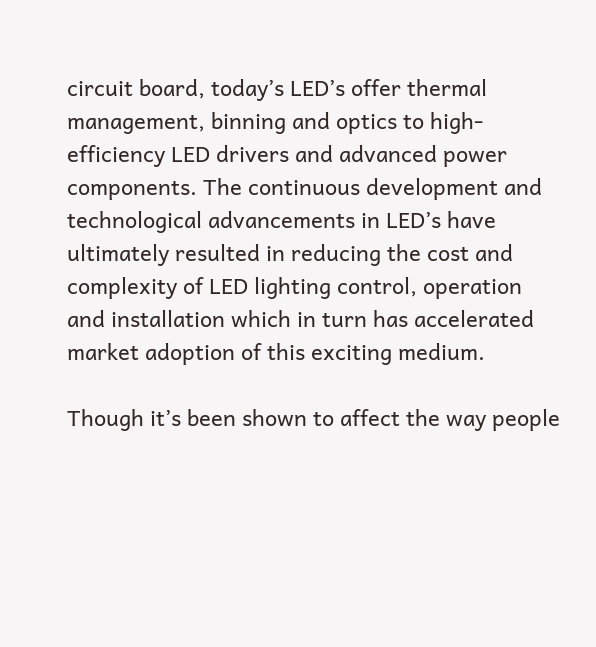circuit board, today’s LED’s offer thermal management, binning and optics to high-efficiency LED drivers and advanced power components. The continuous development and technological advancements in LED’s have ultimately resulted in reducing the cost and complexity of LED lighting control, operation and installation which in turn has accelerated market adoption of this exciting medium.

Though it’s been shown to affect the way people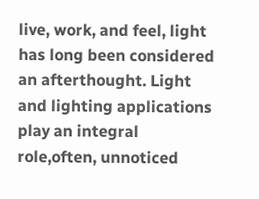live, work, and feel, light has long been considered an afterthought. Light and lighting applications play an integral role,often, unnoticed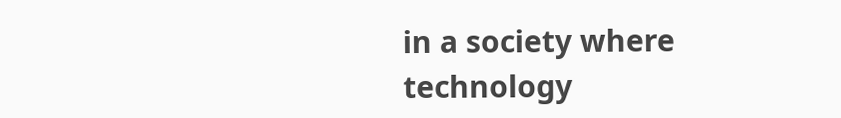in a society where technology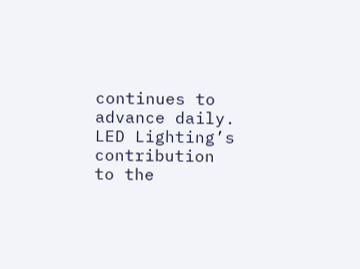continues to advance daily. LED Lighting’s contribution to the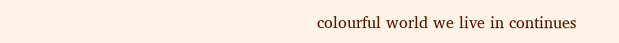colourful world we live in continues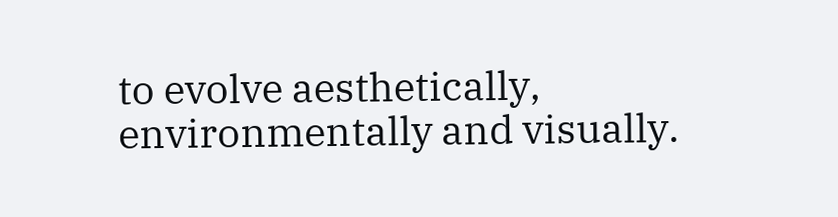to evolve aesthetically, environmentally and visually.